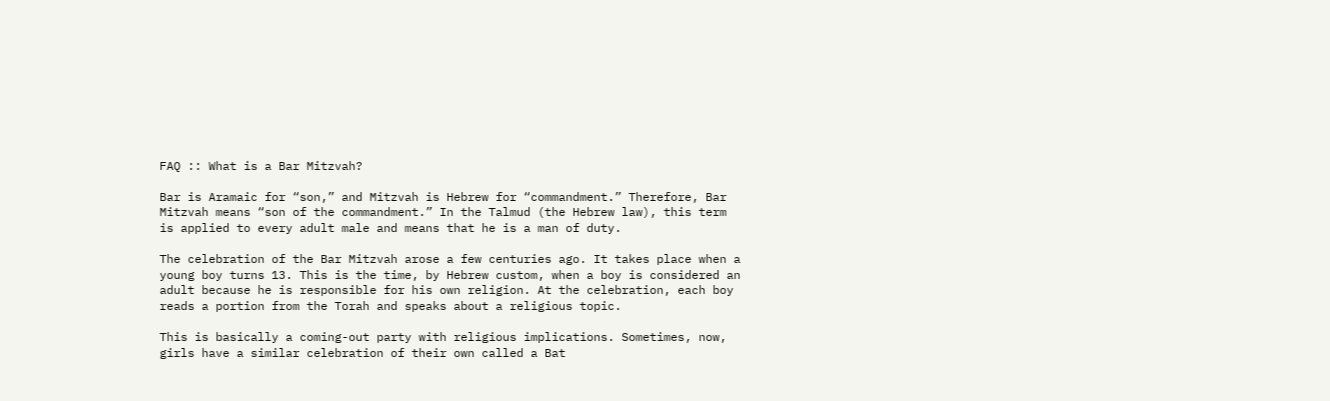FAQ :: What is a Bar Mitzvah?

Bar is Aramaic for “son,” and Mitzvah is Hebrew for “commandment.” Therefore, Bar Mitzvah means “son of the commandment.” In the Talmud (the Hebrew law), this term is applied to every adult male and means that he is a man of duty.

The celebration of the Bar Mitzvah arose a few centuries ago. It takes place when a young boy turns 13. This is the time, by Hebrew custom, when a boy is considered an adult because he is responsible for his own religion. At the celebration, each boy reads a portion from the Torah and speaks about a religious topic.

This is basically a coming-out party with religious implications. Sometimes, now, girls have a similar celebration of their own called a Bat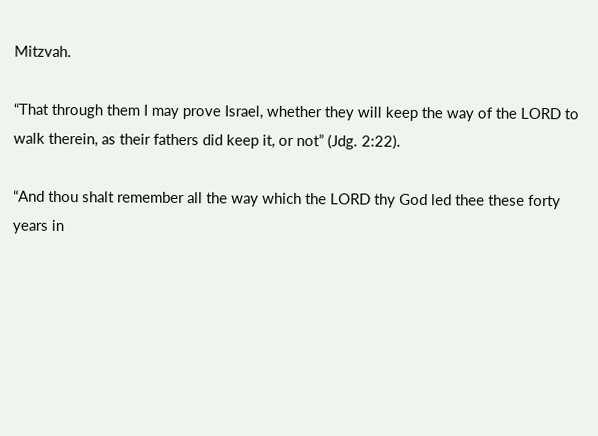Mitzvah.

“That through them I may prove Israel, whether they will keep the way of the LORD to walk therein, as their fathers did keep it, or not” (Jdg. 2:22).

“And thou shalt remember all the way which the LORD thy God led thee these forty years in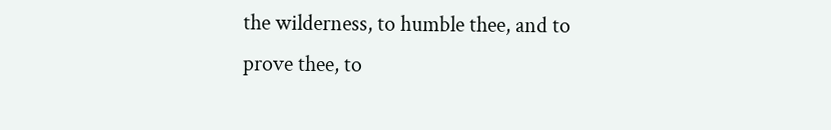the wilderness, to humble thee, and to prove thee, to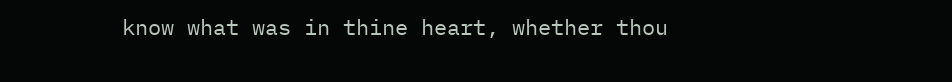know what was in thine heart, whether thou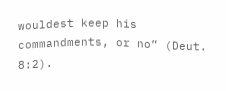wouldest keep his commandments, or no” (Deut. 8:2).